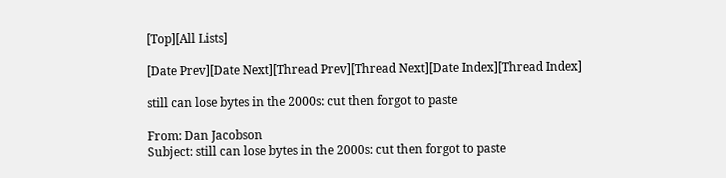[Top][All Lists]

[Date Prev][Date Next][Thread Prev][Thread Next][Date Index][Thread Index]

still can lose bytes in the 2000s: cut then forgot to paste

From: Dan Jacobson
Subject: still can lose bytes in the 2000s: cut then forgot to paste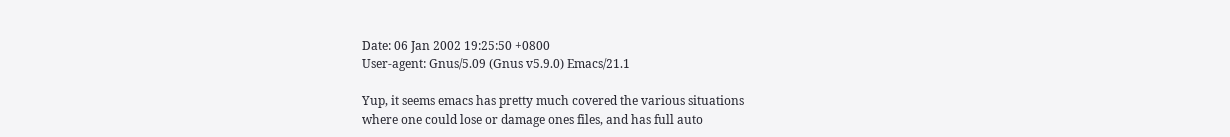Date: 06 Jan 2002 19:25:50 +0800
User-agent: Gnus/5.09 (Gnus v5.9.0) Emacs/21.1

Yup, it seems emacs has pretty much covered the various situations
where one could lose or damage ones files, and has full auto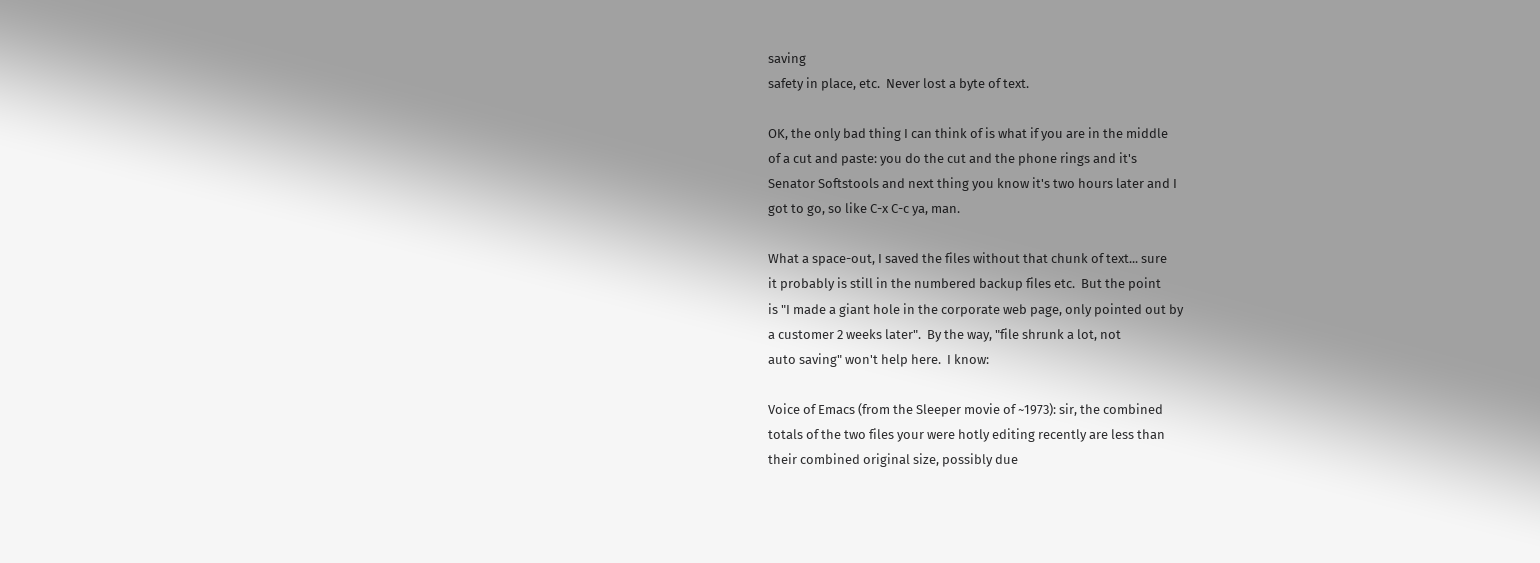saving
safety in place, etc.  Never lost a byte of text.

OK, the only bad thing I can think of is what if you are in the middle
of a cut and paste: you do the cut and the phone rings and it's
Senator Softstools and next thing you know it's two hours later and I
got to go, so like C-x C-c ya, man.

What a space-out, I saved the files without that chunk of text... sure
it probably is still in the numbered backup files etc.  But the point
is "I made a giant hole in the corporate web page, only pointed out by
a customer 2 weeks later".  By the way, "file shrunk a lot, not
auto saving" won't help here.  I know:

Voice of Emacs (from the Sleeper movie of ~1973): sir, the combined
totals of the two files your were hotly editing recently are less than
their combined original size, possibly due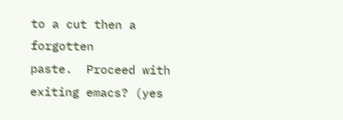to a cut then a forgotten
paste.  Proceed with exiting emacs? (yes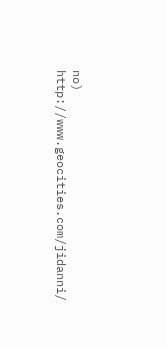no)
http://www.geocities.com/jidanni/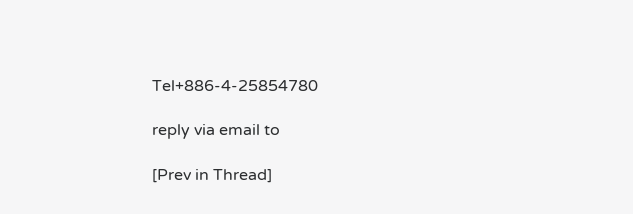Tel+886-4-25854780

reply via email to

[Prev in Thread]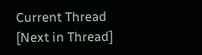Current Thread [Next in Thread]